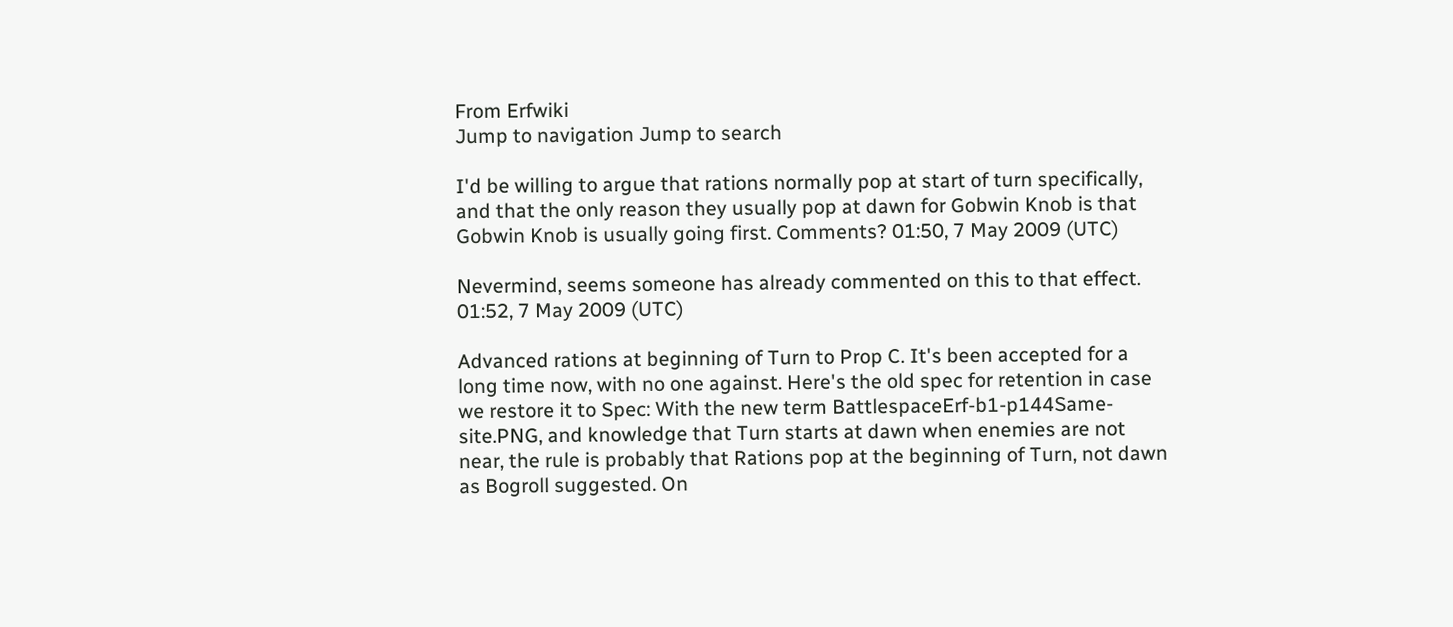From Erfwiki
Jump to navigation Jump to search

I'd be willing to argue that rations normally pop at start of turn specifically, and that the only reason they usually pop at dawn for Gobwin Knob is that Gobwin Knob is usually going first. Comments? 01:50, 7 May 2009 (UTC)

Nevermind, seems someone has already commented on this to that effect. 01:52, 7 May 2009 (UTC)

Advanced rations at beginning of Turn to Prop C. It's been accepted for a long time now, with no one against. Here's the old spec for retention in case we restore it to Spec: With the new term BattlespaceErf-b1-p144Same-site.PNG, and knowledge that Turn starts at dawn when enemies are not near, the rule is probably that Rations pop at the beginning of Turn, not dawn as Bogroll suggested. On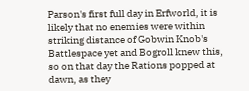Parson's first full day in Erfworld, it is likely that no enemies were within striking distance of Gobwin Knob's Battlespace yet and Bogroll knew this, so on that day the Rations popped at dawn, as they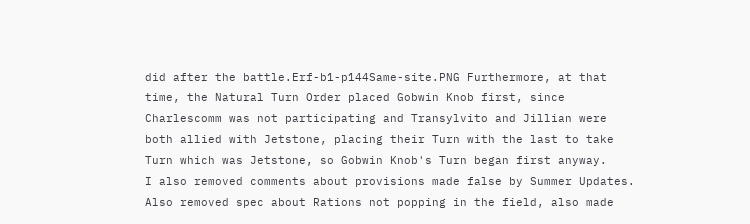did after the battle.Erf-b1-p144Same-site.PNG Furthermore, at that time, the Natural Turn Order placed Gobwin Knob first, since Charlescomm was not participating and Transylvito and Jillian were both allied with Jetstone, placing their Turn with the last to take Turn which was Jetstone, so Gobwin Knob's Turn began first anyway.
I also removed comments about provisions made false by Summer Updates.
Also removed spec about Rations not popping in the field, also made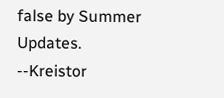false by Summer Updates.
--Kreistor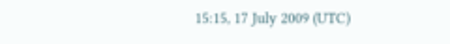15:15, 17 July 2009 (UTC)